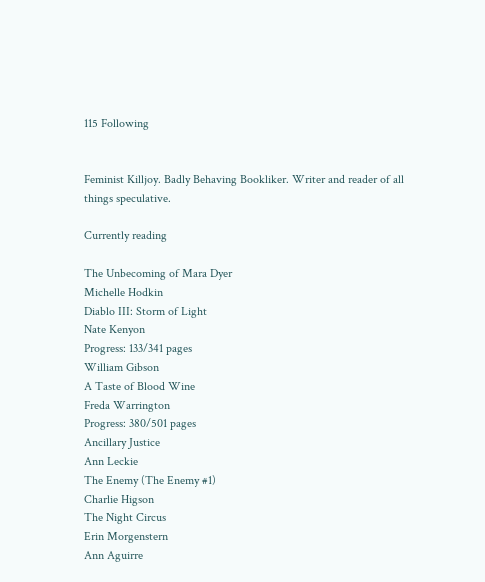115 Following


Feminist Killjoy. Badly Behaving Bookliker. Writer and reader of all things speculative.

Currently reading

The Unbecoming of Mara Dyer
Michelle Hodkin
Diablo III: Storm of Light
Nate Kenyon
Progress: 133/341 pages
William Gibson
A Taste of Blood Wine
Freda Warrington
Progress: 380/501 pages
Ancillary Justice
Ann Leckie
The Enemy (The Enemy #1)
Charlie Higson
The Night Circus
Erin Morgenstern
Ann Aguirre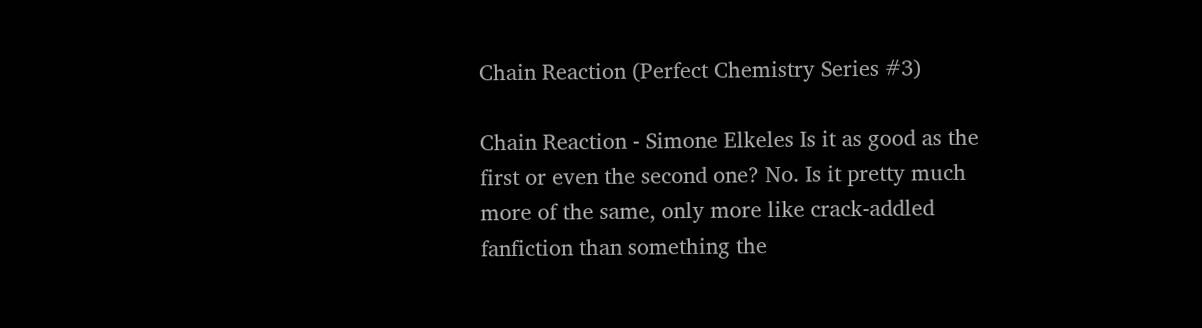Chain Reaction (Perfect Chemistry Series #3)

Chain Reaction - Simone Elkeles Is it as good as the first or even the second one? No. Is it pretty much more of the same, only more like crack-addled fanfiction than something the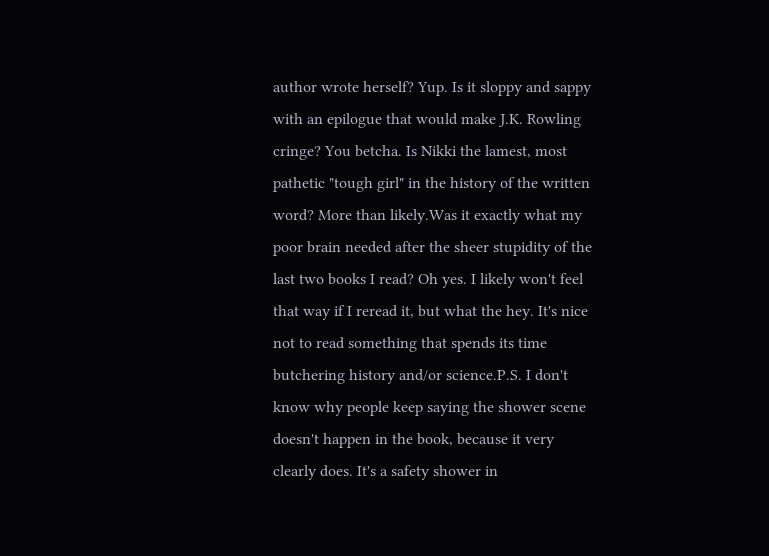author wrote herself? Yup. Is it sloppy and sappy with an epilogue that would make J.K. Rowling cringe? You betcha. Is Nikki the lamest, most pathetic "tough girl" in the history of the written word? More than likely.Was it exactly what my poor brain needed after the sheer stupidity of the last two books I read? Oh yes. I likely won't feel that way if I reread it, but what the hey. It's nice not to read something that spends its time butchering history and/or science.P.S. I don't know why people keep saying the shower scene doesn't happen in the book, because it very clearly does. It's a safety shower in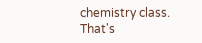chemistry class. That's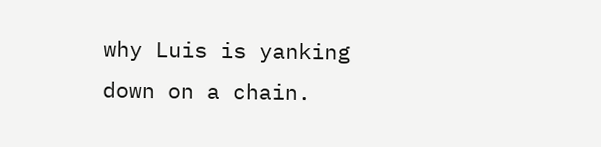why Luis is yanking down on a chain.